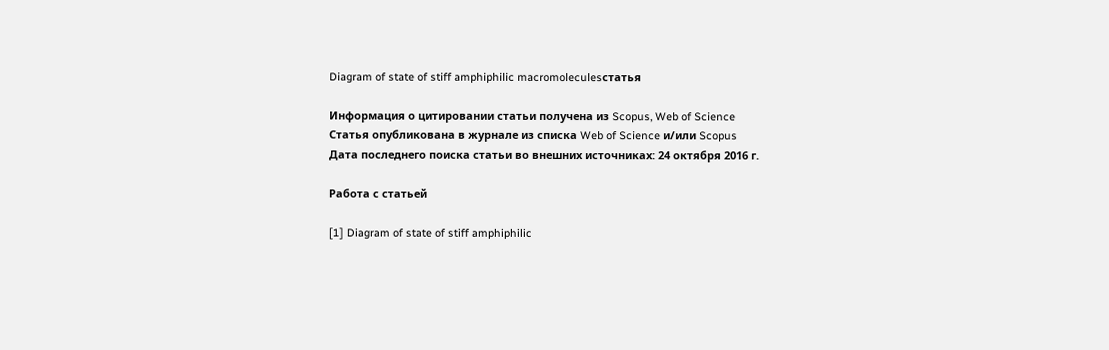Diagram of state of stiff amphiphilic macromoleculesстатья

Информация о цитировании статьи получена из Scopus, Web of Science
Статья опубликована в журнале из списка Web of Science и/или Scopus
Дата последнего поиска статьи во внешних источниках: 24 октября 2016 г.

Работа с статьей

[1] Diagram of state of stiff amphiphilic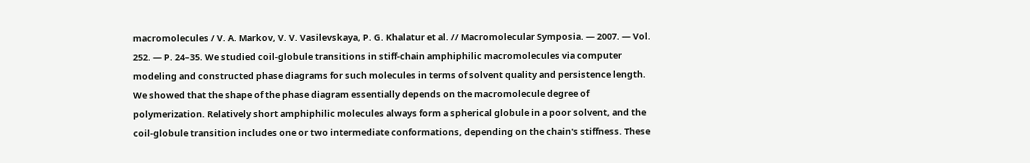macromolecules / V. A. Markov, V. V. Vasilevskaya, P. G. Khalatur et al. // Macromolecular Symposia. — 2007. — Vol. 252. — P. 24–35. We studied coil-globule transitions in stiff-chain amphiphilic macromolecules via computer modeling and constructed phase diagrams for such molecules in terms of solvent quality and persistence length. We showed that the shape of the phase diagram essentially depends on the macromolecule degree of polymerization. Relatively short amphiphilic molecules always form a spherical globule in a poor solvent, and the coil-globule transition includes one or two intermediate conformations, depending on the chain's stiffness. These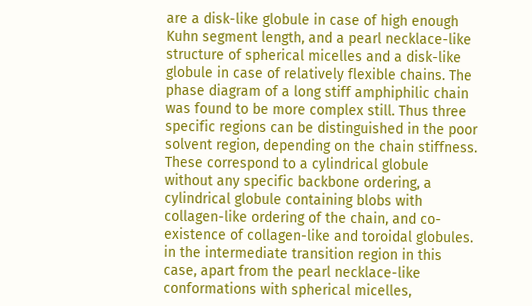are a disk-like globule in case of high enough Kuhn segment length, and a pearl necklace-like structure of spherical micelles and a disk-like globule in case of relatively flexible chains. The phase diagram of a long stiff amphiphilic chain was found to be more complex still. Thus three specific regions can be distinguished in the poor solvent region, depending on the chain stiffness. These correspond to a cylindrical globule without any specific backbone ordering, a cylindrical globule containing blobs with collagen-like ordering of the chain, and co-existence of collagen-like and toroidal globules. in the intermediate transition region in this case, apart from the pearl necklace-like conformations with spherical micelles,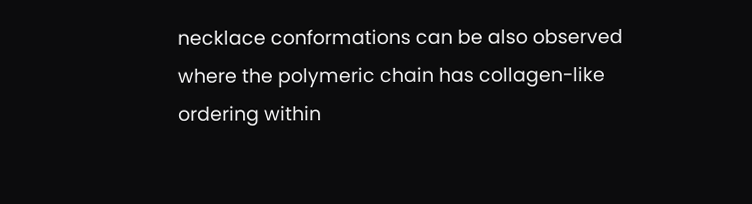necklace conformations can be also observed where the polymeric chain has collagen-like ordering within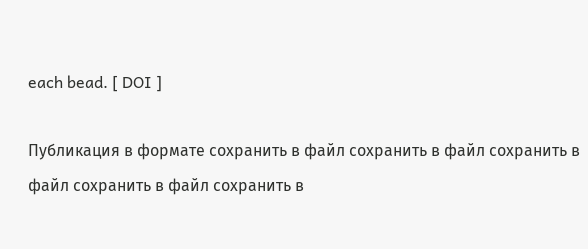each bead. [ DOI ]

Публикация в формате сохранить в файл сохранить в файл сохранить в файл сохранить в файл сохранить в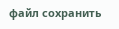файл сохранить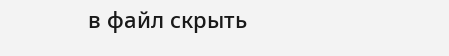в файл скрыть